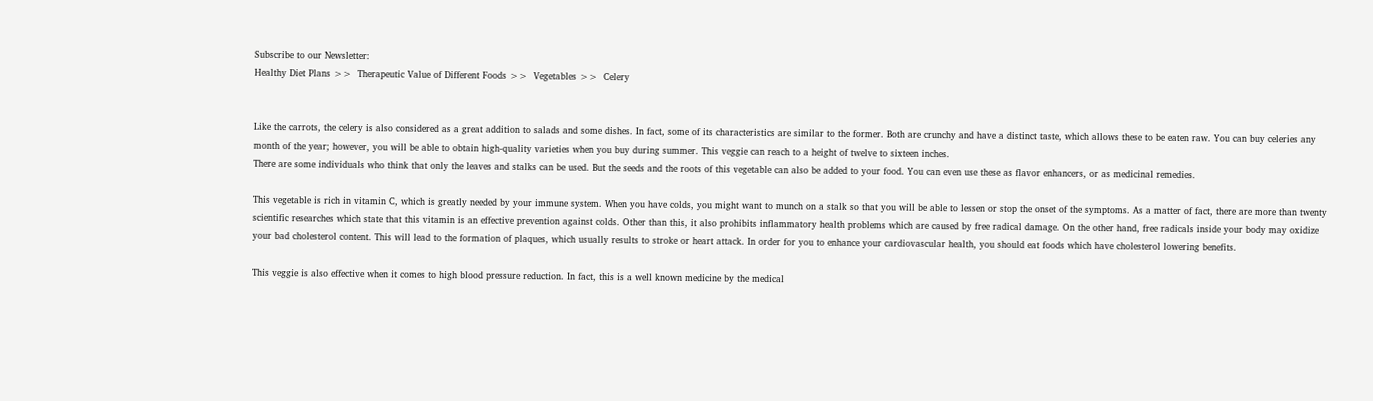Subscribe to our Newsletter:
Healthy Diet Plans >>  Therapeutic Value of Different Foods >>  Vegetables >>  Celery


Like the carrots, the celery is also considered as a great addition to salads and some dishes. In fact, some of its characteristics are similar to the former. Both are crunchy and have a distinct taste, which allows these to be eaten raw. You can buy celeries any month of the year; however, you will be able to obtain high-quality varieties when you buy during summer. This veggie can reach to a height of twelve to sixteen inches.
There are some individuals who think that only the leaves and stalks can be used. But the seeds and the roots of this vegetable can also be added to your food. You can even use these as flavor enhancers, or as medicinal remedies.

This vegetable is rich in vitamin C, which is greatly needed by your immune system. When you have colds, you might want to munch on a stalk so that you will be able to lessen or stop the onset of the symptoms. As a matter of fact, there are more than twenty scientific researches which state that this vitamin is an effective prevention against colds. Other than this, it also prohibits inflammatory health problems which are caused by free radical damage. On the other hand, free radicals inside your body may oxidize your bad cholesterol content. This will lead to the formation of plaques, which usually results to stroke or heart attack. In order for you to enhance your cardiovascular health, you should eat foods which have cholesterol lowering benefits.

This veggie is also effective when it comes to high blood pressure reduction. In fact, this is a well known medicine by the medical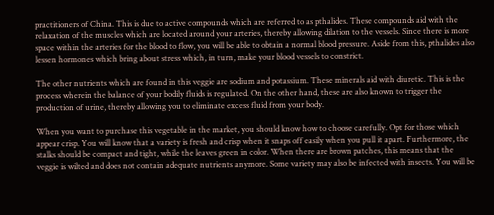practitioners of China. This is due to active compounds which are referred to as pthalides. These compounds aid with the relaxation of the muscles which are located around your arteries, thereby allowing dilation to the vessels. Since there is more space within the arteries for the blood to flow, you will be able to obtain a normal blood pressure. Aside from this, pthalides also lessen hormones which bring about stress which, in turn, make your blood vessels to constrict.

The other nutrients which are found in this veggie are sodium and potassium. These minerals aid with diuretic. This is the process wherein the balance of your bodily fluids is regulated. On the other hand, these are also known to trigger the production of urine, thereby allowing you to eliminate excess fluid from your body.

When you want to purchase this vegetable in the market, you should know how to choose carefully. Opt for those which appear crisp. You will know that a variety is fresh and crisp when it snaps off easily when you pull it apart. Furthermore, the stalks should be compact and tight, while the leaves green in color. When there are brown patches, this means that the veggie is wilted and does not contain adequate nutrients anymore. Some variety may also be infected with insects. You will be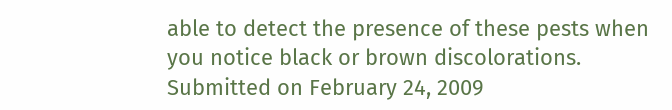able to detect the presence of these pests when you notice black or brown discolorations.
Submitted on February 24, 2009